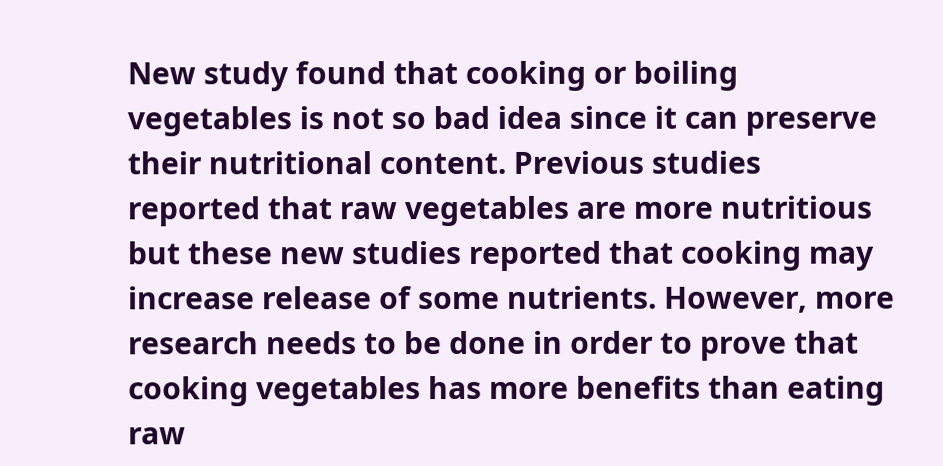New study found that cooking or boiling vegetables is not so bad idea since it can preserve their nutritional content. Previous studies reported that raw vegetables are more nutritious but these new studies reported that cooking may increase release of some nutrients. However, more research needs to be done in order to prove that cooking vegetables has more benefits than eating raw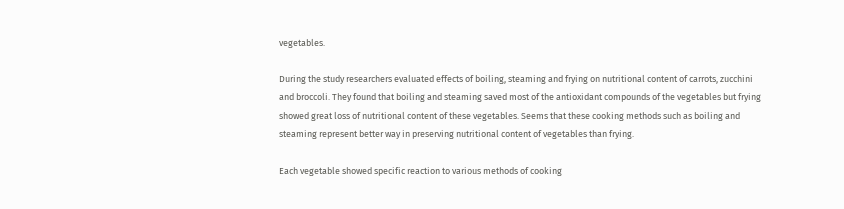vegetables.

During the study researchers evaluated effects of boiling, steaming and frying on nutritional content of carrots, zucchini and broccoli. They found that boiling and steaming saved most of the antioxidant compounds of the vegetables but frying showed great loss of nutritional content of these vegetables. Seems that these cooking methods such as boiling and steaming represent better way in preserving nutritional content of vegetables than frying.

Each vegetable showed specific reaction to various methods of cooking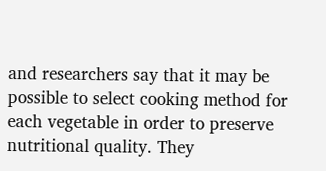and researchers say that it may be possible to select cooking method for each vegetable in order to preserve nutritional quality. They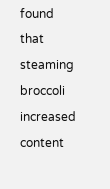found that steaming broccoli increased content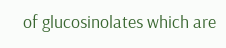of glucosinolates which are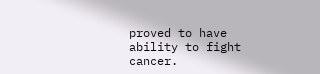proved to have ability to fight cancer.